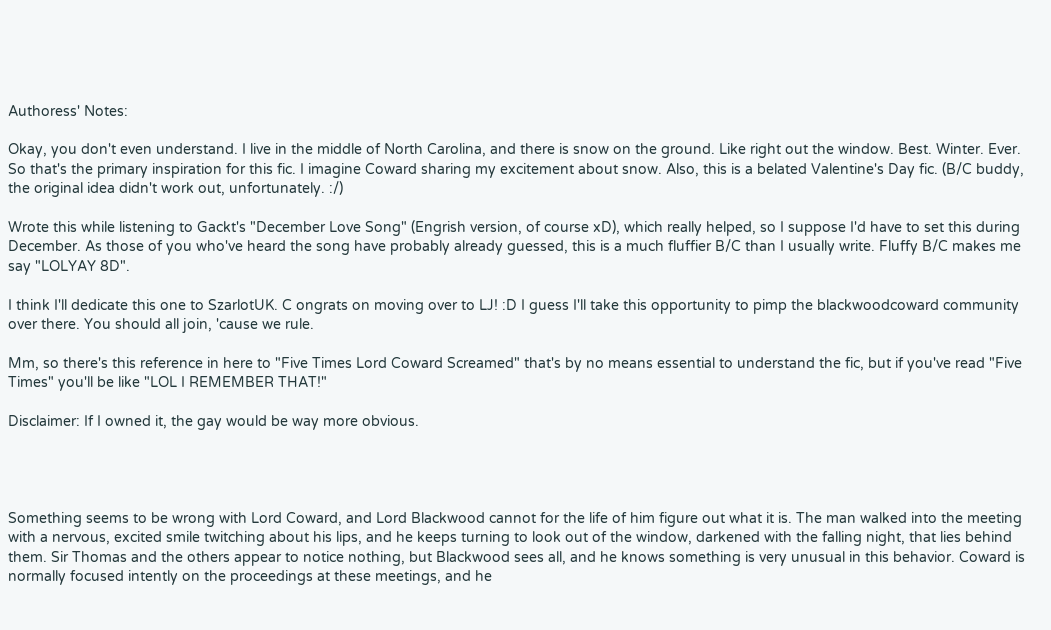Authoress' Notes:

Okay, you don't even understand. I live in the middle of North Carolina, and there is snow on the ground. Like right out the window. Best. Winter. Ever. So that's the primary inspiration for this fic. I imagine Coward sharing my excitement about snow. Also, this is a belated Valentine's Day fic. (B/C buddy, the original idea didn't work out, unfortunately. :/)

Wrote this while listening to Gackt's "December Love Song" (Engrish version, of course xD), which really helped, so I suppose I'd have to set this during December. As those of you who've heard the song have probably already guessed, this is a much fluffier B/C than I usually write. Fluffy B/C makes me say "LOLYAY 8D".

I think I'll dedicate this one to SzarlotUK. C ongrats on moving over to LJ! :D I guess I'll take this opportunity to pimp the blackwoodcoward community over there. You should all join, 'cause we rule.

Mm, so there's this reference in here to "Five Times Lord Coward Screamed" that's by no means essential to understand the fic, but if you've read "Five Times" you'll be like "LOL I REMEMBER THAT!"

Disclaimer: If I owned it, the gay would be way more obvious.




Something seems to be wrong with Lord Coward, and Lord Blackwood cannot for the life of him figure out what it is. The man walked into the meeting with a nervous, excited smile twitching about his lips, and he keeps turning to look out of the window, darkened with the falling night, that lies behind them. Sir Thomas and the others appear to notice nothing, but Blackwood sees all, and he knows something is very unusual in this behavior. Coward is normally focused intently on the proceedings at these meetings, and he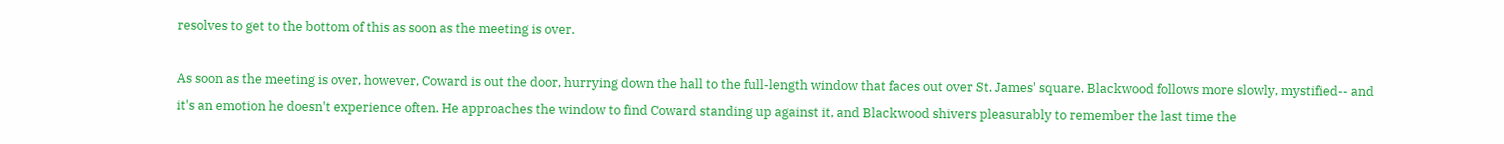resolves to get to the bottom of this as soon as the meeting is over.

As soon as the meeting is over, however, Coward is out the door, hurrying down the hall to the full-length window that faces out over St. James' square. Blackwood follows more slowly, mystified-- and it's an emotion he doesn't experience often. He approaches the window to find Coward standing up against it, and Blackwood shivers pleasurably to remember the last time the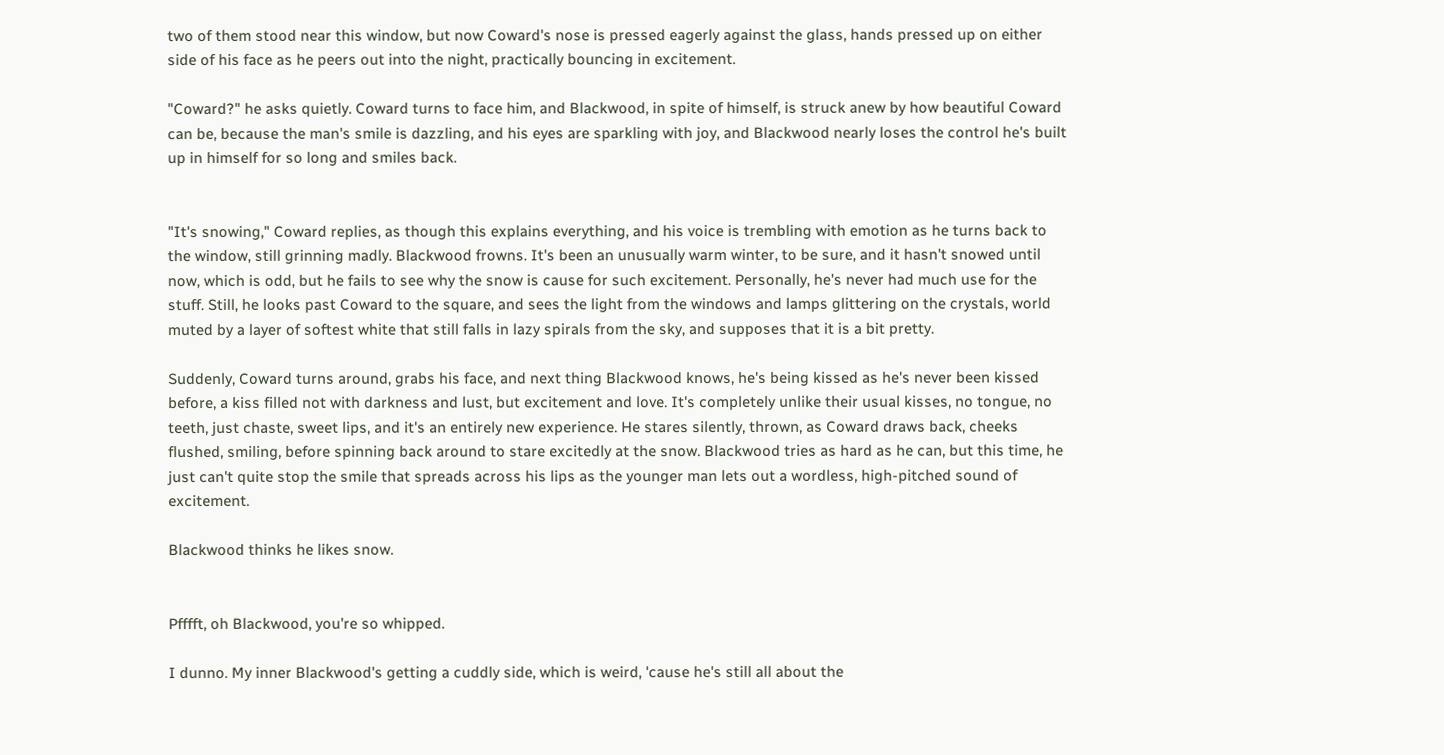two of them stood near this window, but now Coward's nose is pressed eagerly against the glass, hands pressed up on either side of his face as he peers out into the night, practically bouncing in excitement.

"Coward?" he asks quietly. Coward turns to face him, and Blackwood, in spite of himself, is struck anew by how beautiful Coward can be, because the man's smile is dazzling, and his eyes are sparkling with joy, and Blackwood nearly loses the control he's built up in himself for so long and smiles back.


"It's snowing," Coward replies, as though this explains everything, and his voice is trembling with emotion as he turns back to the window, still grinning madly. Blackwood frowns. It's been an unusually warm winter, to be sure, and it hasn't snowed until now, which is odd, but he fails to see why the snow is cause for such excitement. Personally, he's never had much use for the stuff. Still, he looks past Coward to the square, and sees the light from the windows and lamps glittering on the crystals, world muted by a layer of softest white that still falls in lazy spirals from the sky, and supposes that it is a bit pretty.

Suddenly, Coward turns around, grabs his face, and next thing Blackwood knows, he's being kissed as he's never been kissed before, a kiss filled not with darkness and lust, but excitement and love. It's completely unlike their usual kisses, no tongue, no teeth, just chaste, sweet lips, and it's an entirely new experience. He stares silently, thrown, as Coward draws back, cheeks flushed, smiling, before spinning back around to stare excitedly at the snow. Blackwood tries as hard as he can, but this time, he just can't quite stop the smile that spreads across his lips as the younger man lets out a wordless, high-pitched sound of excitement.

Blackwood thinks he likes snow.


Pfffft, oh Blackwood, you're so whipped.

I dunno. My inner Blackwood's getting a cuddly side, which is weird, 'cause he's still all about the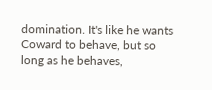domination. It's like he wants Coward to behave, but so long as he behaves,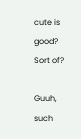cute is good? Sort of?

Guuh, such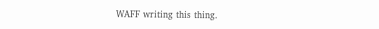WAFF writing this thing.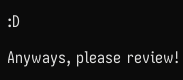:D

Anyways, please review!